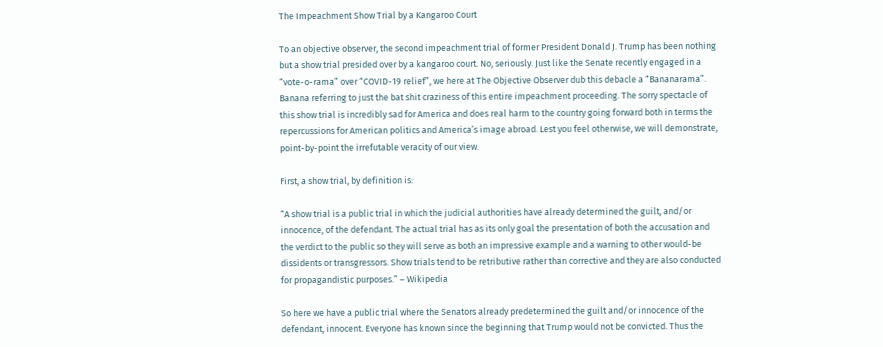The Impeachment Show Trial by a Kangaroo Court

To an objective observer, the second impeachment trial of former President Donald J. Trump has been nothing but a show trial presided over by a kangaroo court. No, seriously. Just like the Senate recently engaged in a “vote-o-rama” over “COVID-19 relief”, we here at The Objective Observer dub this debacle a “Bananarama”. Banana referring to just the bat shit craziness of this entire impeachment proceeding. The sorry spectacle of this show trial is incredibly sad for America and does real harm to the country going forward both in terms the repercussions for American politics and America’s image abroad. Lest you feel otherwise, we will demonstrate, point-by-point the irrefutable veracity of our view.

First, a show trial, by definition is:

“A show trial is a public trial in which the judicial authorities have already determined the guilt, and/or innocence, of the defendant. The actual trial has as its only goal the presentation of both the accusation and the verdict to the public so they will serve as both an impressive example and a warning to other would-be dissidents or transgressors. Show trials tend to be retributive rather than corrective and they are also conducted for propagandistic purposes.” – Wikipedia

So here we have a public trial where the Senators already predetermined the guilt and/or innocence of the defendant, innocent. Everyone has known since the beginning that Trump would not be convicted. Thus the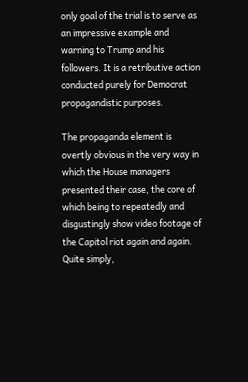only goal of the trial is to serve as an impressive example and warning to Trump and his followers. It is a retributive action conducted purely for Democrat propagandistic purposes.

The propaganda element is overtly obvious in the very way in which the House managers presented their case, the core of which being to repeatedly and disgustingly show video footage of the Capitol riot again and again. Quite simply,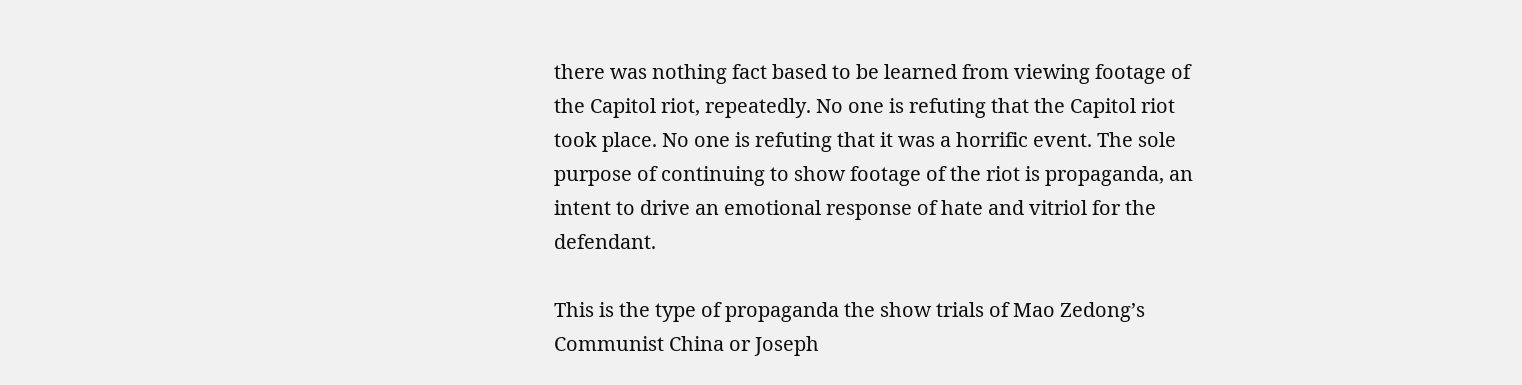there was nothing fact based to be learned from viewing footage of the Capitol riot, repeatedly. No one is refuting that the Capitol riot took place. No one is refuting that it was a horrific event. The sole purpose of continuing to show footage of the riot is propaganda, an intent to drive an emotional response of hate and vitriol for the defendant.

This is the type of propaganda the show trials of Mao Zedong’s Communist China or Joseph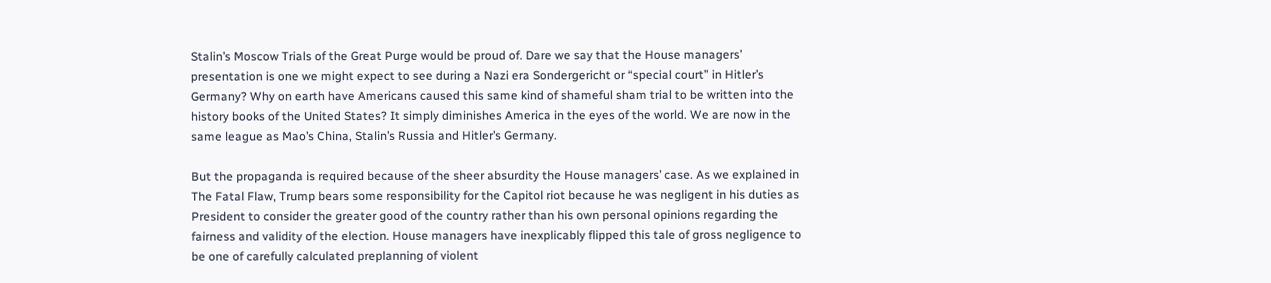Stalin’s Moscow Trials of the Great Purge would be proud of. Dare we say that the House managers’ presentation is one we might expect to see during a Nazi era Sondergericht or “special court” in Hitler’s Germany? Why on earth have Americans caused this same kind of shameful sham trial to be written into the history books of the United States? It simply diminishes America in the eyes of the world. We are now in the same league as Mao’s China, Stalin’s Russia and Hitler’s Germany.

But the propaganda is required because of the sheer absurdity the House managers’ case. As we explained in The Fatal Flaw, Trump bears some responsibility for the Capitol riot because he was negligent in his duties as President to consider the greater good of the country rather than his own personal opinions regarding the fairness and validity of the election. House managers have inexplicably flipped this tale of gross negligence to be one of carefully calculated preplanning of violent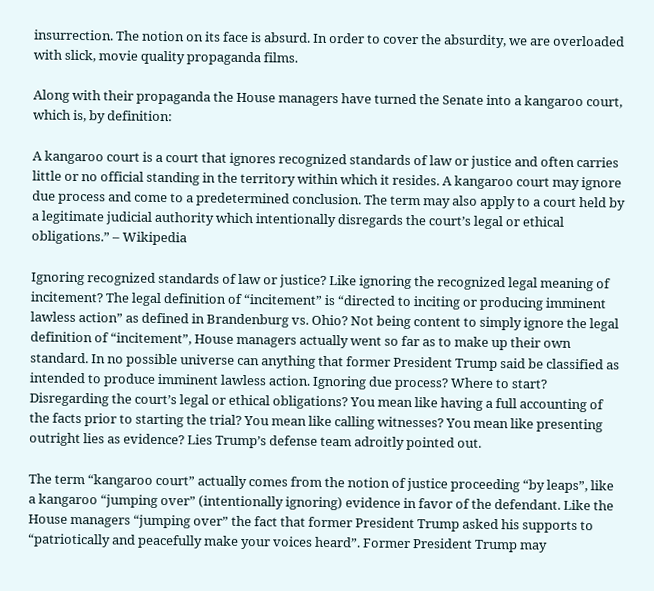insurrection. The notion on its face is absurd. In order to cover the absurdity, we are overloaded with slick, movie quality propaganda films.

Along with their propaganda the House managers have turned the Senate into a kangaroo court, which is, by definition:

A kangaroo court is a court that ignores recognized standards of law or justice and often carries little or no official standing in the territory within which it resides. A kangaroo court may ignore due process and come to a predetermined conclusion. The term may also apply to a court held by a legitimate judicial authority which intentionally disregards the court’s legal or ethical obligations.” – Wikipedia

Ignoring recognized standards of law or justice? Like ignoring the recognized legal meaning of incitement? The legal definition of “incitement” is “directed to inciting or producing imminent lawless action” as defined in Brandenburg vs. Ohio? Not being content to simply ignore the legal definition of “incitement”, House managers actually went so far as to make up their own standard. In no possible universe can anything that former President Trump said be classified as intended to produce imminent lawless action. Ignoring due process? Where to start? Disregarding the court’s legal or ethical obligations? You mean like having a full accounting of the facts prior to starting the trial? You mean like calling witnesses? You mean like presenting outright lies as evidence? Lies Trump’s defense team adroitly pointed out.

The term “kangaroo court” actually comes from the notion of justice proceeding “by leaps”, like a kangaroo “jumping over” (intentionally ignoring) evidence in favor of the defendant. Like the House managers “jumping over” the fact that former President Trump asked his supports to “patriotically and peacefully make your voices heard”. Former President Trump may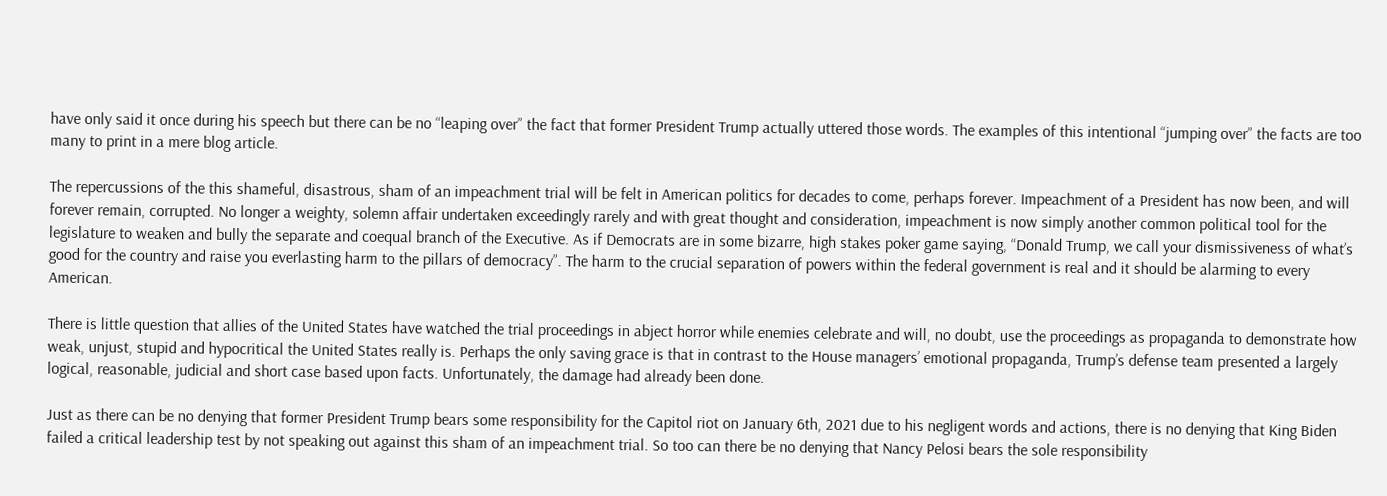have only said it once during his speech but there can be no “leaping over” the fact that former President Trump actually uttered those words. The examples of this intentional “jumping over” the facts are too many to print in a mere blog article.

The repercussions of the this shameful, disastrous, sham of an impeachment trial will be felt in American politics for decades to come, perhaps forever. Impeachment of a President has now been, and will forever remain, corrupted. No longer a weighty, solemn affair undertaken exceedingly rarely and with great thought and consideration, impeachment is now simply another common political tool for the legislature to weaken and bully the separate and coequal branch of the Executive. As if Democrats are in some bizarre, high stakes poker game saying, “Donald Trump, we call your dismissiveness of what’s good for the country and raise you everlasting harm to the pillars of democracy”. The harm to the crucial separation of powers within the federal government is real and it should be alarming to every American.

There is little question that allies of the United States have watched the trial proceedings in abject horror while enemies celebrate and will, no doubt, use the proceedings as propaganda to demonstrate how weak, unjust, stupid and hypocritical the United States really is. Perhaps the only saving grace is that in contrast to the House managers’ emotional propaganda, Trump’s defense team presented a largely logical, reasonable, judicial and short case based upon facts. Unfortunately, the damage had already been done.

Just as there can be no denying that former President Trump bears some responsibility for the Capitol riot on January 6th, 2021 due to his negligent words and actions, there is no denying that King Biden failed a critical leadership test by not speaking out against this sham of an impeachment trial. So too can there be no denying that Nancy Pelosi bears the sole responsibility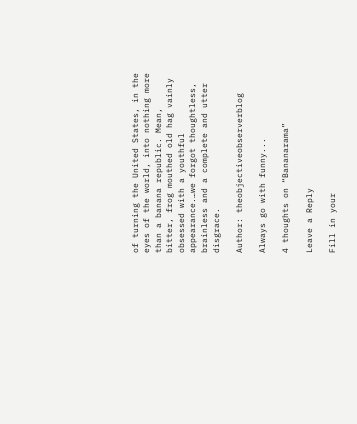of turning the United States, in the eyes of the world, into nothing more than a banana republic. Mean, bitter, frog mouthed old hag vainly obsessed with a youthful appearance.…we forgot thoughtless, brainless and a complete and utter disgrace.

Author: theobjectiveobserverblog

Always go with funny...

4 thoughts on “Bananarama”

Leave a Reply

Fill in your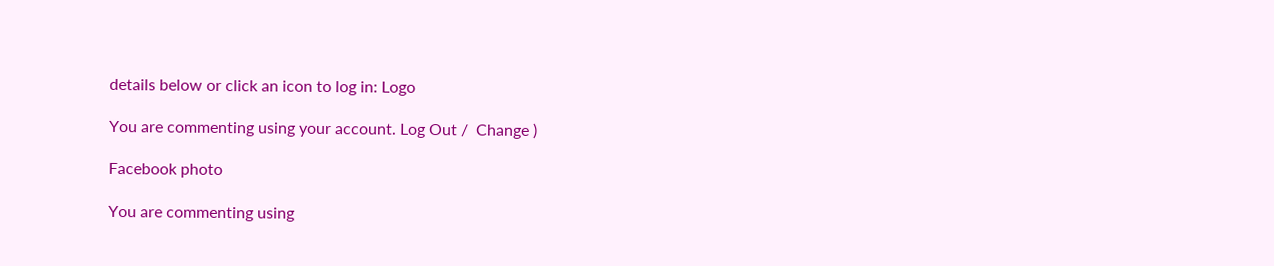details below or click an icon to log in: Logo

You are commenting using your account. Log Out /  Change )

Facebook photo

You are commenting using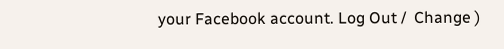your Facebook account. Log Out /  Change )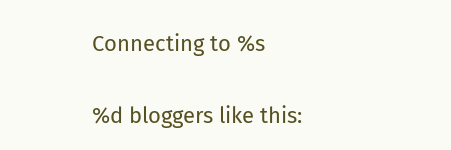Connecting to %s

%d bloggers like this: